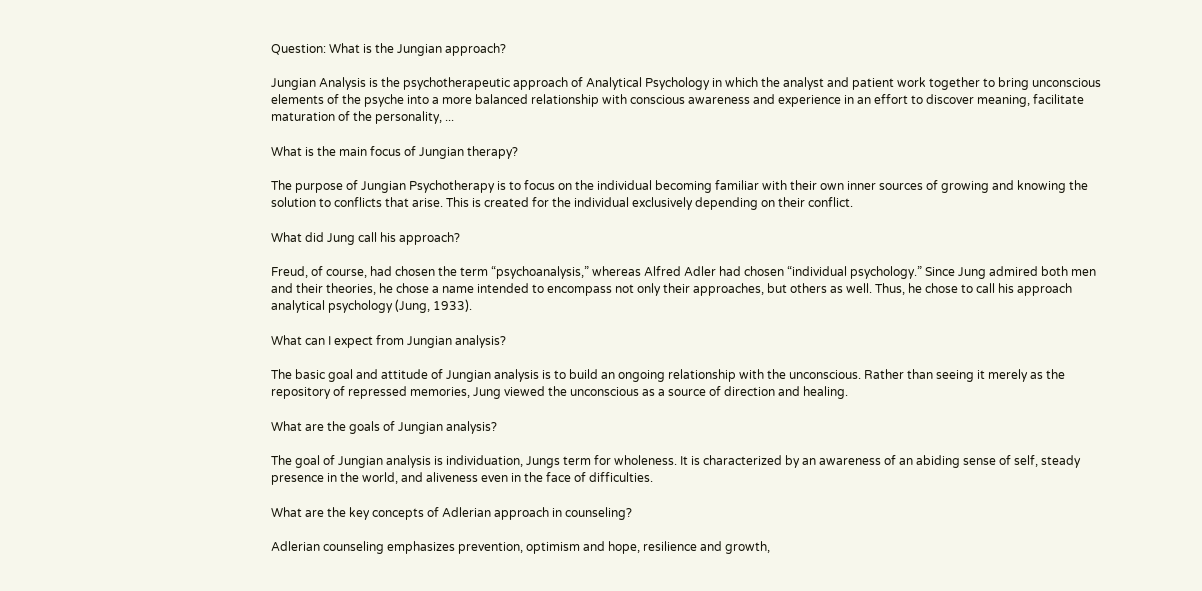Question: What is the Jungian approach?

Jungian Analysis is the psychotherapeutic approach of Analytical Psychology in which the analyst and patient work together to bring unconscious elements of the psyche into a more balanced relationship with conscious awareness and experience in an effort to discover meaning, facilitate maturation of the personality, ...

What is the main focus of Jungian therapy?

The purpose of Jungian Psychotherapy is to focus on the individual becoming familiar with their own inner sources of growing and knowing the solution to conflicts that arise. This is created for the individual exclusively depending on their conflict.

What did Jung call his approach?

Freud, of course, had chosen the term “psychoanalysis,” whereas Alfred Adler had chosen “individual psychology.” Since Jung admired both men and their theories, he chose a name intended to encompass not only their approaches, but others as well. Thus, he chose to call his approach analytical psychology (Jung, 1933).

What can I expect from Jungian analysis?

The basic goal and attitude of Jungian analysis is to build an ongoing relationship with the unconscious. Rather than seeing it merely as the repository of repressed memories, Jung viewed the unconscious as a source of direction and healing.

What are the goals of Jungian analysis?

The goal of Jungian analysis is individuation, Jungs term for wholeness. It is characterized by an awareness of an abiding sense of self, steady presence in the world, and aliveness even in the face of difficulties.

What are the key concepts of Adlerian approach in counseling?

Adlerian counseling emphasizes prevention, optimism and hope, resilience and growth,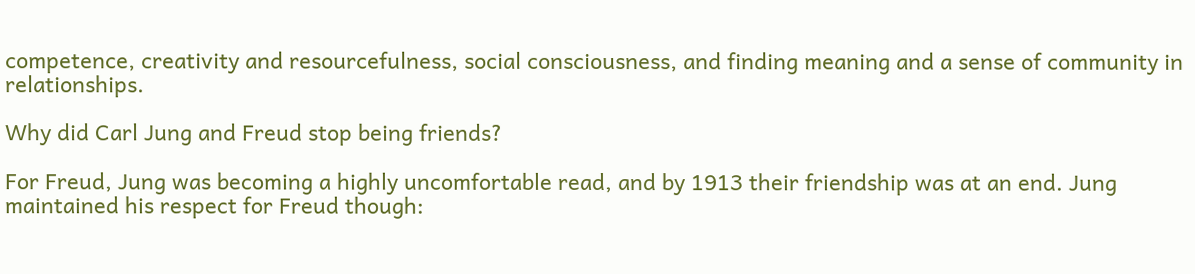competence, creativity and resourcefulness, social consciousness, and finding meaning and a sense of community in relationships.

Why did Carl Jung and Freud stop being friends?

For Freud, Jung was becoming a highly uncomfortable read, and by 1913 their friendship was at an end. Jung maintained his respect for Freud though: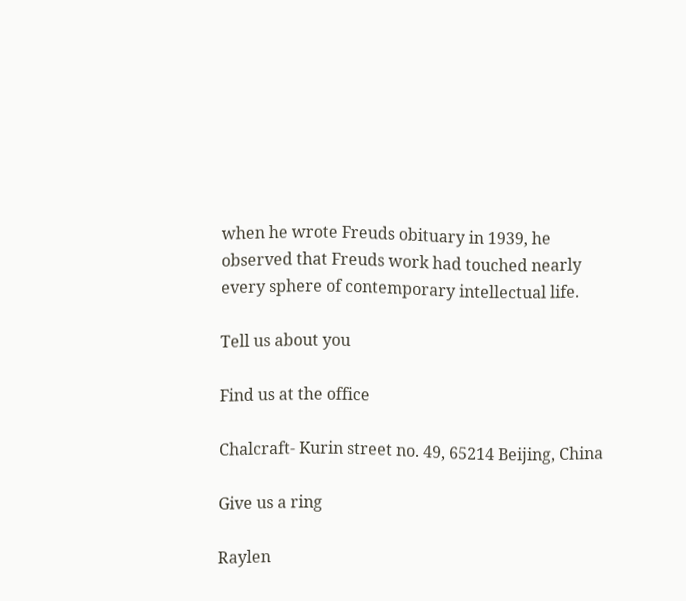when he wrote Freuds obituary in 1939, he observed that Freuds work had touched nearly every sphere of contemporary intellectual life.

Tell us about you

Find us at the office

Chalcraft- Kurin street no. 49, 65214 Beijing, China

Give us a ring

Raylen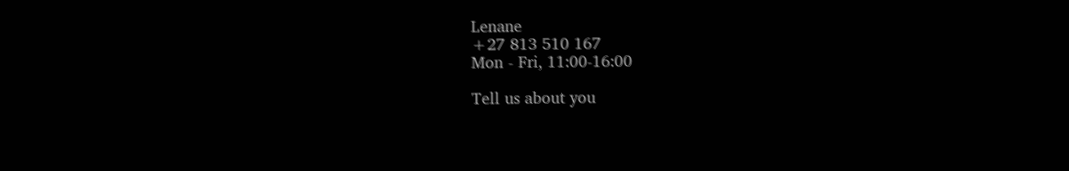Lenane
+27 813 510 167
Mon - Fri, 11:00-16:00

Tell us about you